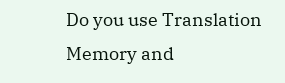Do you use Translation Memory and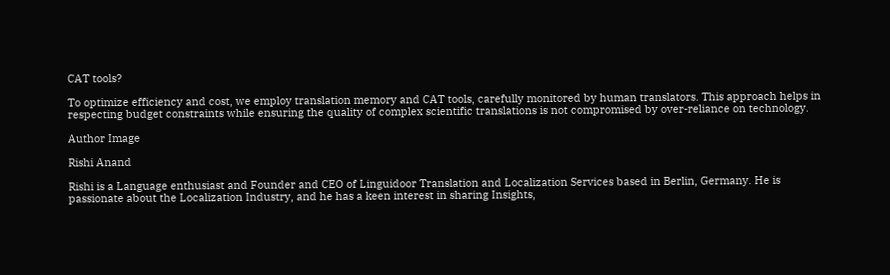CAT tools?

To optimize efficiency and cost, we employ translation memory and CAT tools, carefully monitored by human translators. This approach helps in respecting budget constraints while ensuring the quality of complex scientific translations is not compromised by over-reliance on technology.

Author Image

Rishi Anand

Rishi is a Language enthusiast and Founder and CEO of Linguidoor Translation and Localization Services based in Berlin, Germany. He is passionate about the Localization Industry, and he has a keen interest in sharing Insights,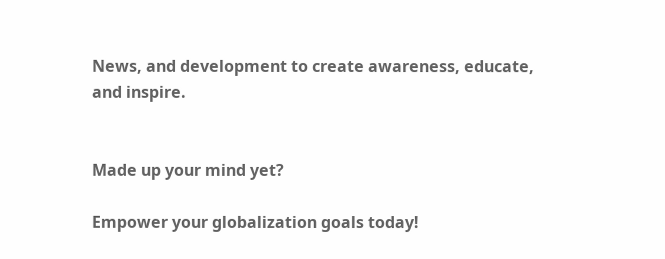News, and development to create awareness, educate, and inspire.


Made up your mind yet?

Empower your globalization goals today!